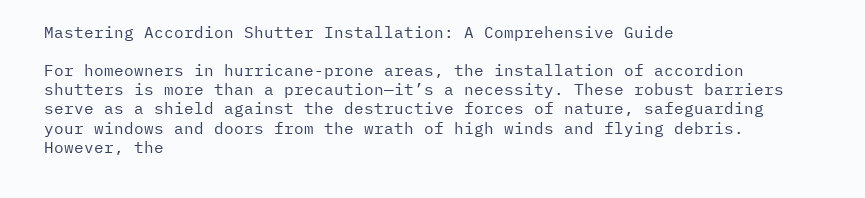Mastering Accordion Shutter Installation: A Comprehensive Guide

For homeowners in hurricane-prone areas, the installation of accordion shutters is more than a precaution—it’s a necessity. These robust barriers serve as a shield against the destructive forces of nature, safeguarding your windows and doors from the wrath of high winds and flying debris. However, the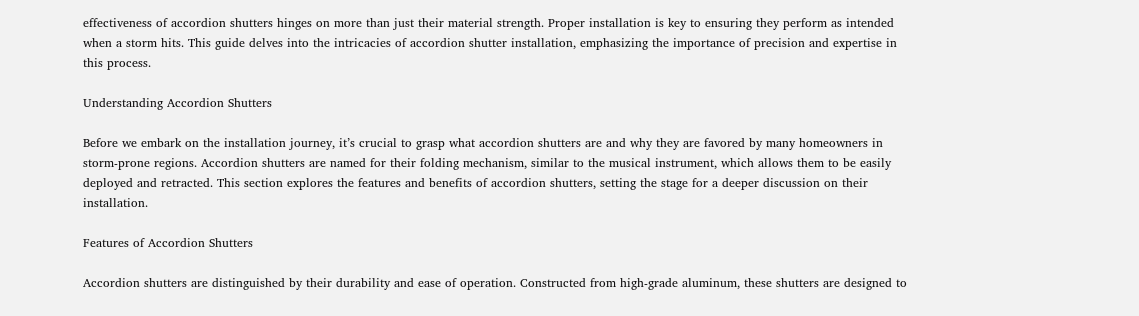effectiveness of accordion shutters hinges on more than just their material strength. Proper installation is key to ensuring they perform as intended when a storm hits. This guide delves into the intricacies of accordion shutter installation, emphasizing the importance of precision and expertise in this process.

Understanding Accordion Shutters

Before we embark on the installation journey, it’s crucial to grasp what accordion shutters are and why they are favored by many homeowners in storm-prone regions. Accordion shutters are named for their folding mechanism, similar to the musical instrument, which allows them to be easily deployed and retracted. This section explores the features and benefits of accordion shutters, setting the stage for a deeper discussion on their installation.

Features of Accordion Shutters

Accordion shutters are distinguished by their durability and ease of operation. Constructed from high-grade aluminum, these shutters are designed to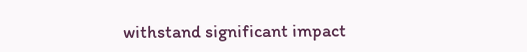withstand significant impact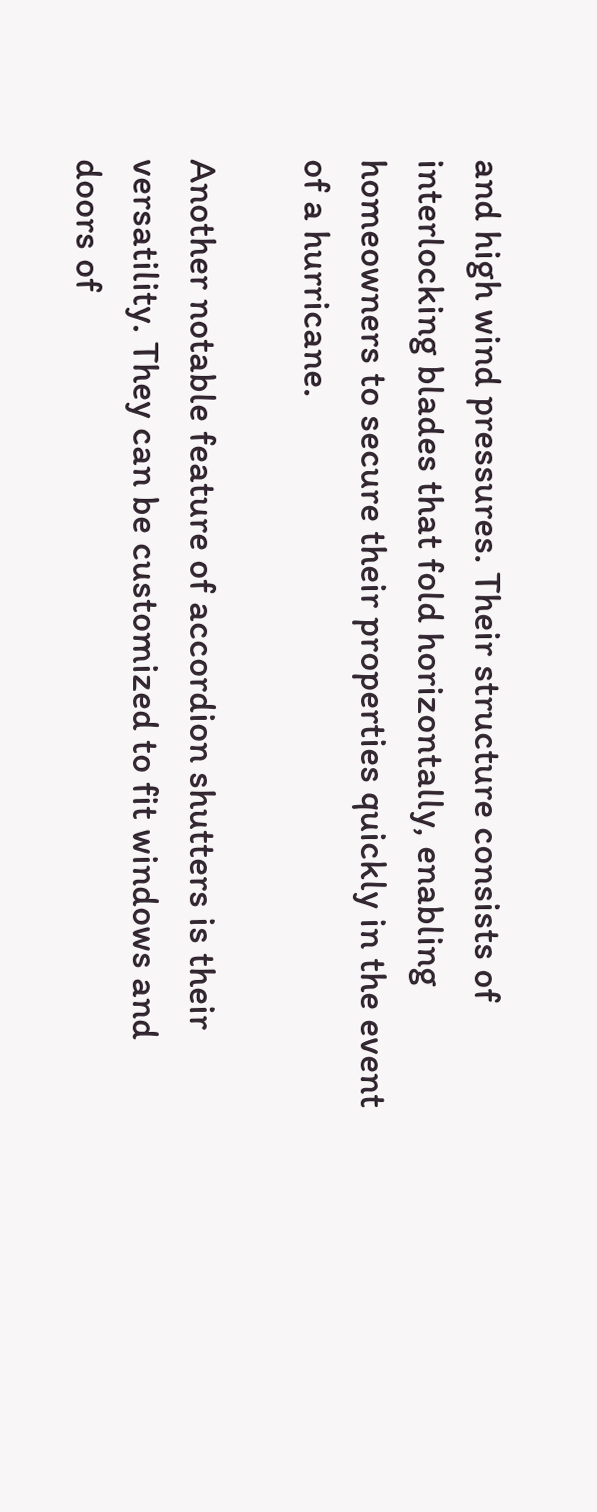and high wind pressures. Their structure consists of interlocking blades that fold horizontally, enabling homeowners to secure their properties quickly in the event of a hurricane.

Another notable feature of accordion shutters is their versatility. They can be customized to fit windows and doors of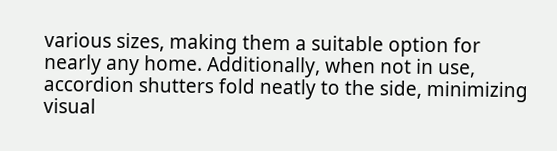various sizes, making them a suitable option for nearly any home. Additionally, when not in use, accordion shutters fold neatly to the side, minimizing visual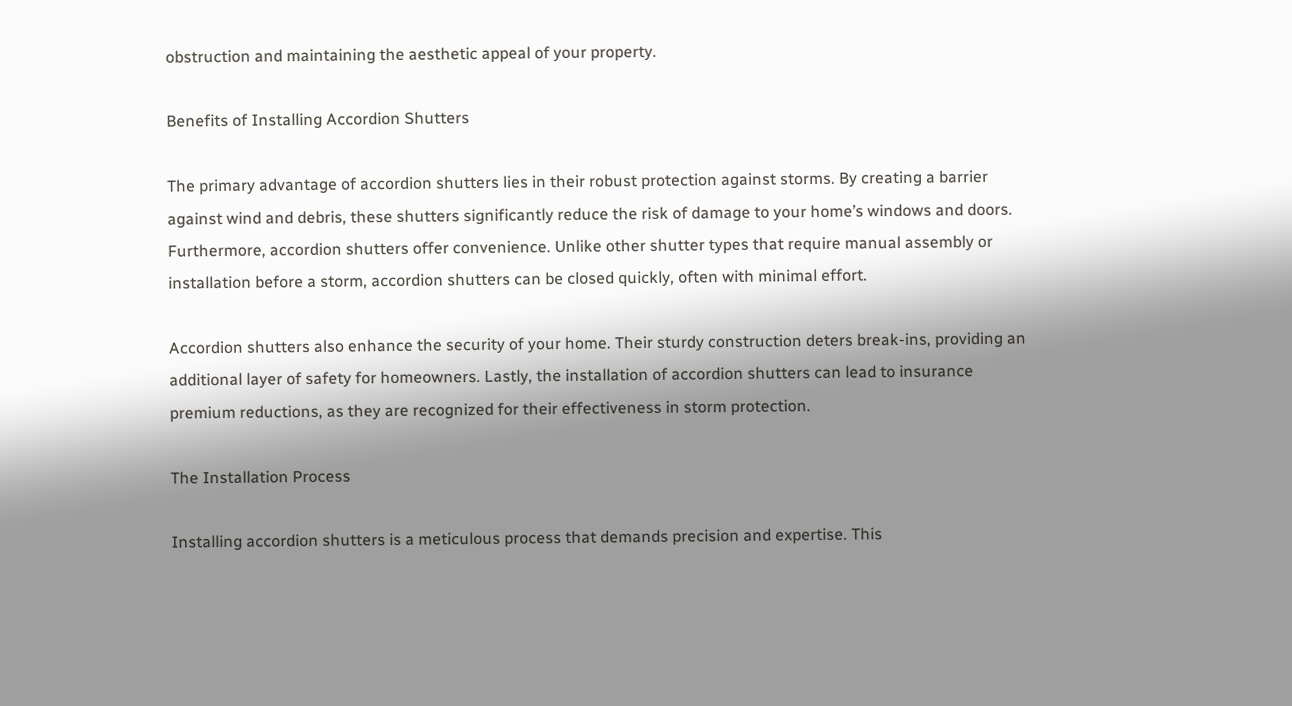obstruction and maintaining the aesthetic appeal of your property.

Benefits of Installing Accordion Shutters

The primary advantage of accordion shutters lies in their robust protection against storms. By creating a barrier against wind and debris, these shutters significantly reduce the risk of damage to your home’s windows and doors. Furthermore, accordion shutters offer convenience. Unlike other shutter types that require manual assembly or installation before a storm, accordion shutters can be closed quickly, often with minimal effort.

Accordion shutters also enhance the security of your home. Their sturdy construction deters break-ins, providing an additional layer of safety for homeowners. Lastly, the installation of accordion shutters can lead to insurance premium reductions, as they are recognized for their effectiveness in storm protection.

The Installation Process

Installing accordion shutters is a meticulous process that demands precision and expertise. This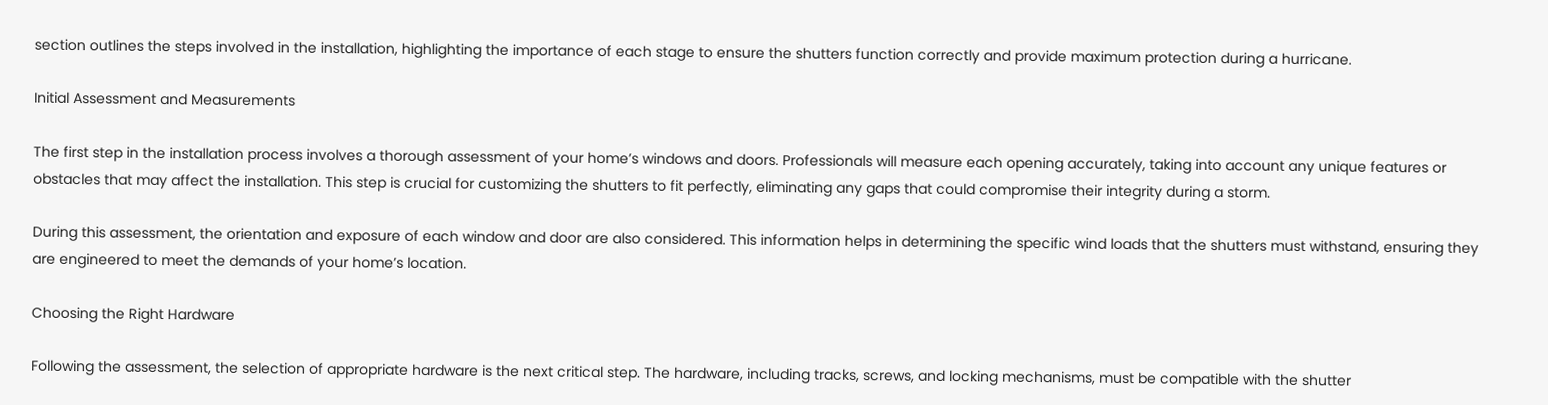section outlines the steps involved in the installation, highlighting the importance of each stage to ensure the shutters function correctly and provide maximum protection during a hurricane.

Initial Assessment and Measurements

The first step in the installation process involves a thorough assessment of your home’s windows and doors. Professionals will measure each opening accurately, taking into account any unique features or obstacles that may affect the installation. This step is crucial for customizing the shutters to fit perfectly, eliminating any gaps that could compromise their integrity during a storm.

During this assessment, the orientation and exposure of each window and door are also considered. This information helps in determining the specific wind loads that the shutters must withstand, ensuring they are engineered to meet the demands of your home’s location.

Choosing the Right Hardware

Following the assessment, the selection of appropriate hardware is the next critical step. The hardware, including tracks, screws, and locking mechanisms, must be compatible with the shutter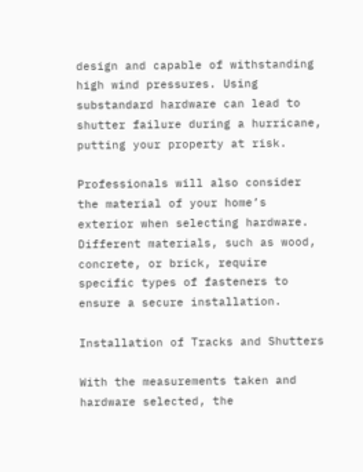design and capable of withstanding high wind pressures. Using substandard hardware can lead to shutter failure during a hurricane, putting your property at risk.

Professionals will also consider the material of your home’s exterior when selecting hardware. Different materials, such as wood, concrete, or brick, require specific types of fasteners to ensure a secure installation.

Installation of Tracks and Shutters

With the measurements taken and hardware selected, the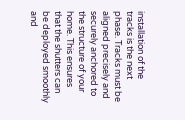installation of the tracks is the next phase. Tracks must be aligned precisely and securely anchored to the structure of your home. This ensures that the shutters can be deployed smoothly and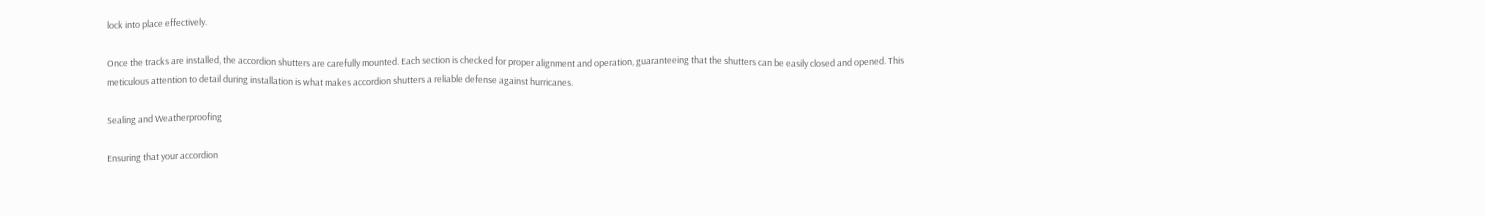lock into place effectively.

Once the tracks are installed, the accordion shutters are carefully mounted. Each section is checked for proper alignment and operation, guaranteeing that the shutters can be easily closed and opened. This meticulous attention to detail during installation is what makes accordion shutters a reliable defense against hurricanes.

Sealing and Weatherproofing

Ensuring that your accordion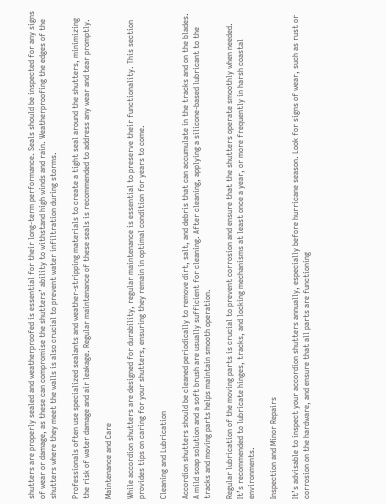shutters are properly sealed and weatherproofed is essential for their long-term performance. Seals should be inspected for any signs of wear or damage, as these can compromise the shutters’ ability to withstand high winds and rain. Weatherproofing the edges of the shutters where they meet the walls is also crucial to prevent water infiltration during storms.

Professionals often use specialized sealants and weather-stripping materials to create a tight seal around the shutters, minimizing the risk of water damage and air leakage. Regular maintenance of these seals is recommended to address any wear and tear promptly.

Maintenance and Care

While accordion shutters are designed for durability, regular maintenance is essential to preserve their functionality. This section provides tips on caring for your shutters, ensuring they remain in optimal condition for years to come.

Cleaning and Lubrication

Accordion shutters should be cleaned periodically to remove dirt, salt, and debris that can accumulate in the tracks and on the blades. A mild soap solution and a soft brush are usually sufficient for cleaning. After cleaning, applying a silicone-based lubricant to the tracks and moving parts helps maintain smooth operation.

Regular lubrication of the moving parts is crucial to prevent corrosion and ensure that the shutters operate smoothly when needed. It’s recommended to lubricate hinges, tracks, and locking mechanisms at least once a year, or more frequently in harsh coastal environments.

Inspection and Minor Repairs

It’s advisable to inspect your accordion shutters annually, especially before hurricane season. Look for signs of wear, such as rust or corrosion on the hardware, and ensure that all parts are functioning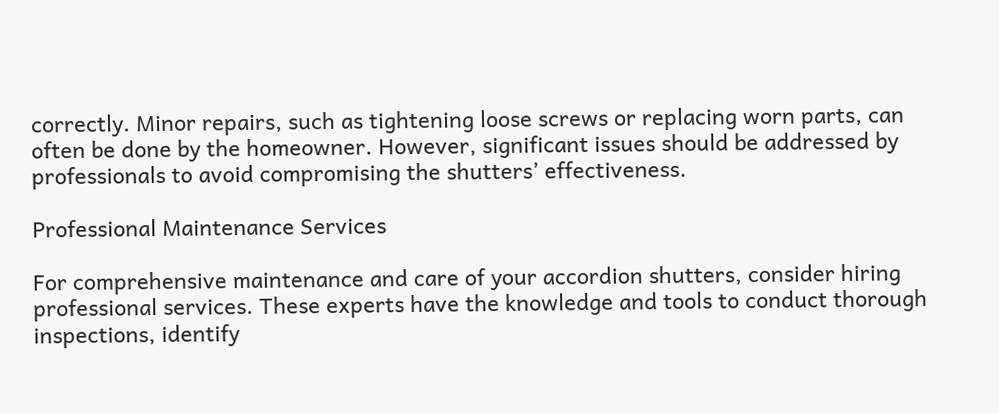correctly. Minor repairs, such as tightening loose screws or replacing worn parts, can often be done by the homeowner. However, significant issues should be addressed by professionals to avoid compromising the shutters’ effectiveness.

Professional Maintenance Services

For comprehensive maintenance and care of your accordion shutters, consider hiring professional services. These experts have the knowledge and tools to conduct thorough inspections, identify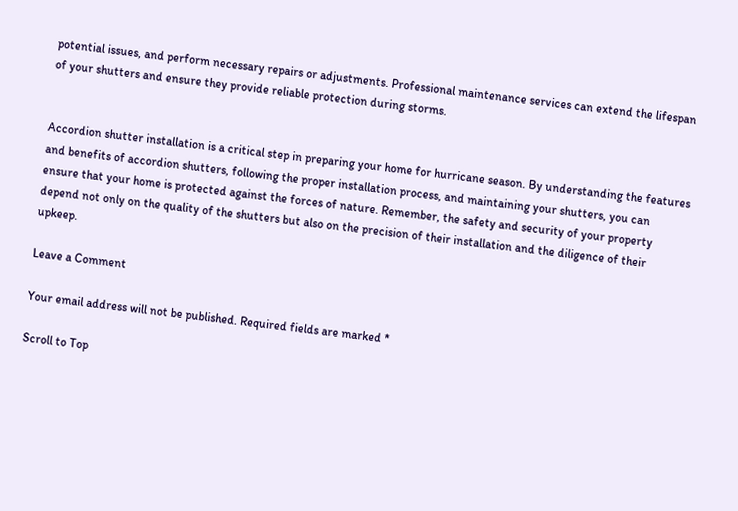potential issues, and perform necessary repairs or adjustments. Professional maintenance services can extend the lifespan of your shutters and ensure they provide reliable protection during storms.


Accordion shutter installation is a critical step in preparing your home for hurricane season. By understanding the features and benefits of accordion shutters, following the proper installation process, and maintaining your shutters, you can ensure that your home is protected against the forces of nature. Remember, the safety and security of your property depend not only on the quality of the shutters but also on the precision of their installation and the diligence of their upkeep.

Leave a Comment

Your email address will not be published. Required fields are marked *

Scroll to Top